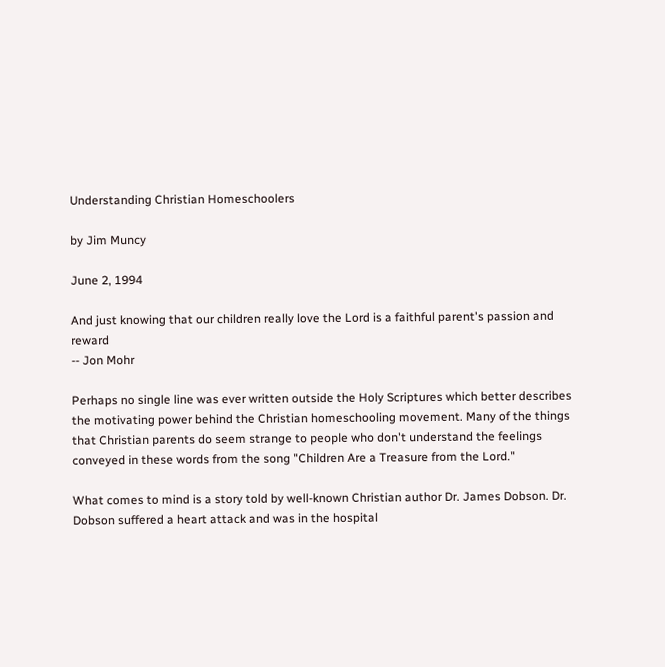Understanding Christian Homeschoolers

by Jim Muncy

June 2, 1994

And just knowing that our children really love the Lord is a faithful parent's passion and reward
-- Jon Mohr

Perhaps no single line was ever written outside the Holy Scriptures which better describes the motivating power behind the Christian homeschooling movement. Many of the things that Christian parents do seem strange to people who don't understand the feelings conveyed in these words from the song "Children Are a Treasure from the Lord."

What comes to mind is a story told by well-known Christian author Dr. James Dobson. Dr. Dobson suffered a heart attack and was in the hospital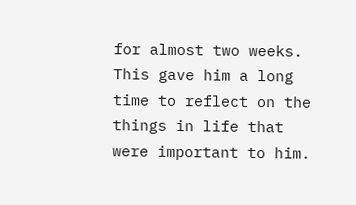for almost two weeks. This gave him a long time to reflect on the things in life that were important to him.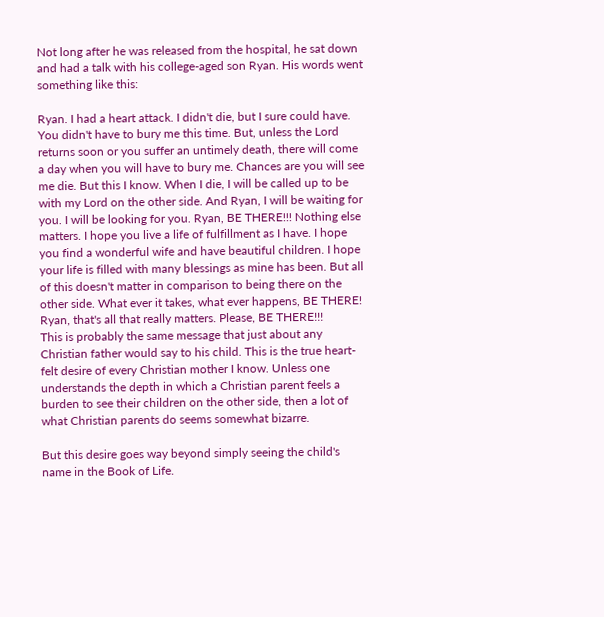Not long after he was released from the hospital, he sat down and had a talk with his college-aged son Ryan. His words went something like this:

Ryan. I had a heart attack. I didn't die, but I sure could have. You didn't have to bury me this time. But, unless the Lord returns soon or you suffer an untimely death, there will come a day when you will have to bury me. Chances are you will see me die. But this I know. When I die, I will be called up to be with my Lord on the other side. And Ryan, I will be waiting for you. I will be looking for you. Ryan, BE THERE!!! Nothing else matters. I hope you live a life of fulfillment as I have. I hope you find a wonderful wife and have beautiful children. I hope your life is filled with many blessings as mine has been. But all of this doesn't matter in comparison to being there on the other side. What ever it takes, what ever happens, BE THERE! Ryan, that's all that really matters. Please, BE THERE!!!
This is probably the same message that just about any Christian father would say to his child. This is the true heart-felt desire of every Christian mother I know. Unless one understands the depth in which a Christian parent feels a burden to see their children on the other side, then a lot of what Christian parents do seems somewhat bizarre.

But this desire goes way beyond simply seeing the child's name in the Book of Life.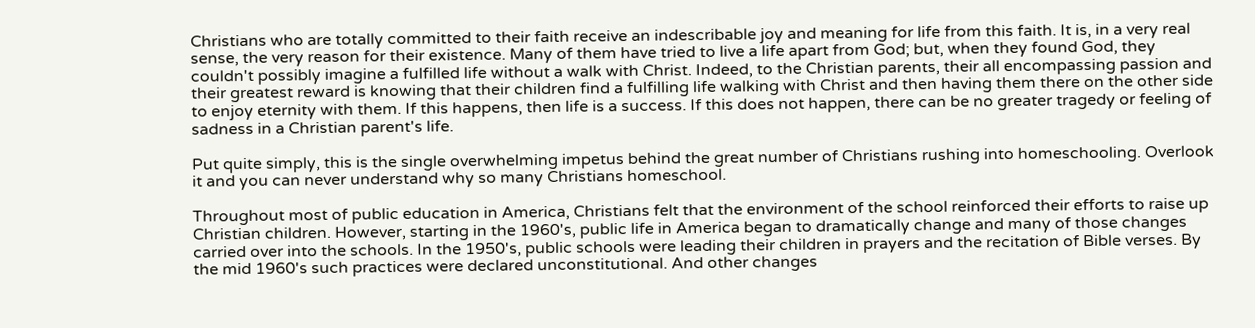Christians who are totally committed to their faith receive an indescribable joy and meaning for life from this faith. It is, in a very real sense, the very reason for their existence. Many of them have tried to live a life apart from God; but, when they found God, they couldn't possibly imagine a fulfilled life without a walk with Christ. Indeed, to the Christian parents, their all encompassing passion and their greatest reward is knowing that their children find a fulfilling life walking with Christ and then having them there on the other side to enjoy eternity with them. If this happens, then life is a success. If this does not happen, there can be no greater tragedy or feeling of sadness in a Christian parent's life.

Put quite simply, this is the single overwhelming impetus behind the great number of Christians rushing into homeschooling. Overlook it and you can never understand why so many Christians homeschool.

Throughout most of public education in America, Christians felt that the environment of the school reinforced their efforts to raise up Christian children. However, starting in the 1960's, public life in America began to dramatically change and many of those changes carried over into the schools. In the 1950's, public schools were leading their children in prayers and the recitation of Bible verses. By the mid 1960's such practices were declared unconstitutional. And other changes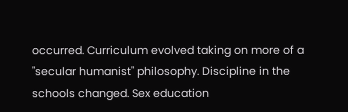occurred. Curriculum evolved taking on more of a "secular humanist" philosophy. Discipline in the schools changed. Sex education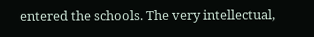entered the schools. The very intellectual,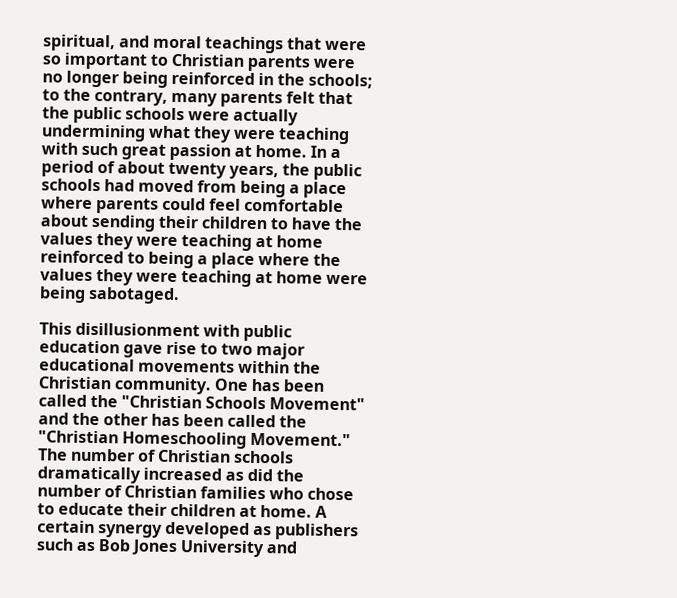spiritual, and moral teachings that were so important to Christian parents were no longer being reinforced in the schools; to the contrary, many parents felt that the public schools were actually undermining what they were teaching with such great passion at home. In a period of about twenty years, the public schools had moved from being a place where parents could feel comfortable about sending their children to have the values they were teaching at home reinforced to being a place where the values they were teaching at home were being sabotaged.

This disillusionment with public education gave rise to two major educational movements within the Christian community. One has been called the "Christian Schools Movement" and the other has been called the "Christian Homeschooling Movement." The number of Christian schools dramatically increased as did the number of Christian families who chose to educate their children at home. A certain synergy developed as publishers such as Bob Jones University and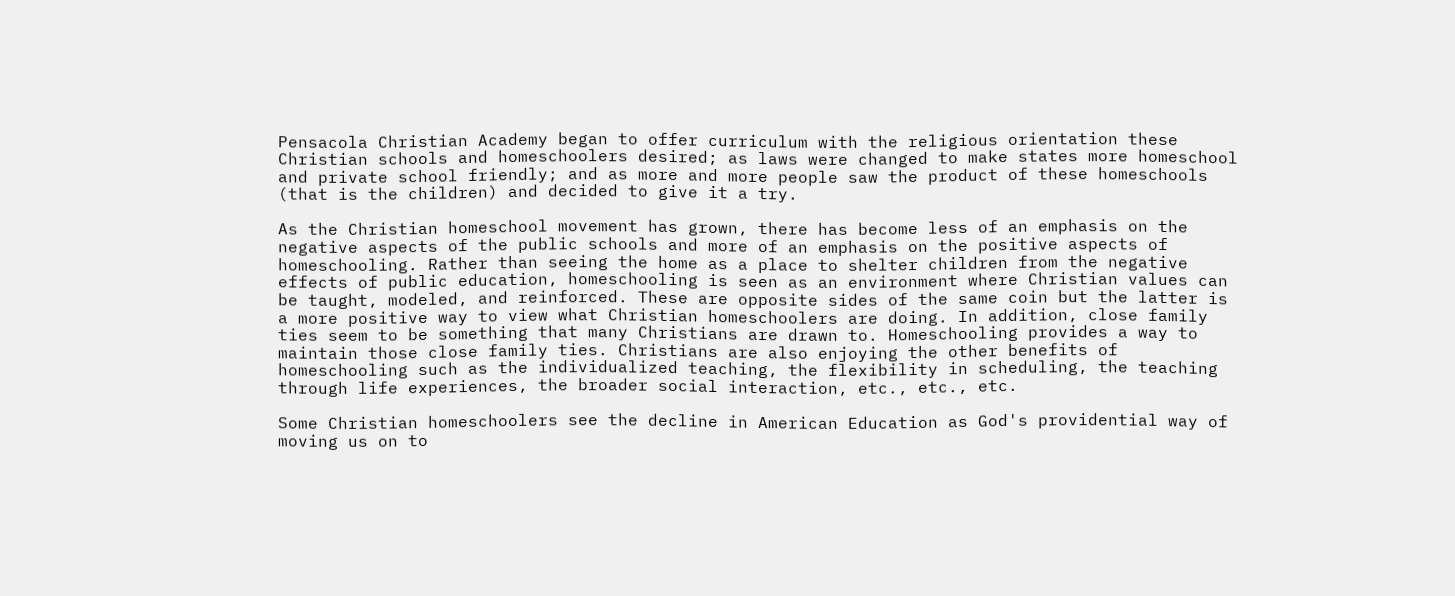Pensacola Christian Academy began to offer curriculum with the religious orientation these Christian schools and homeschoolers desired; as laws were changed to make states more homeschool and private school friendly; and as more and more people saw the product of these homeschools (that is the children) and decided to give it a try.

As the Christian homeschool movement has grown, there has become less of an emphasis on the negative aspects of the public schools and more of an emphasis on the positive aspects of homeschooling. Rather than seeing the home as a place to shelter children from the negative effects of public education, homeschooling is seen as an environment where Christian values can be taught, modeled, and reinforced. These are opposite sides of the same coin but the latter is a more positive way to view what Christian homeschoolers are doing. In addition, close family ties seem to be something that many Christians are drawn to. Homeschooling provides a way to maintain those close family ties. Christians are also enjoying the other benefits of homeschooling such as the individualized teaching, the flexibility in scheduling, the teaching through life experiences, the broader social interaction, etc., etc., etc.

Some Christian homeschoolers see the decline in American Education as God's providential way of moving us on to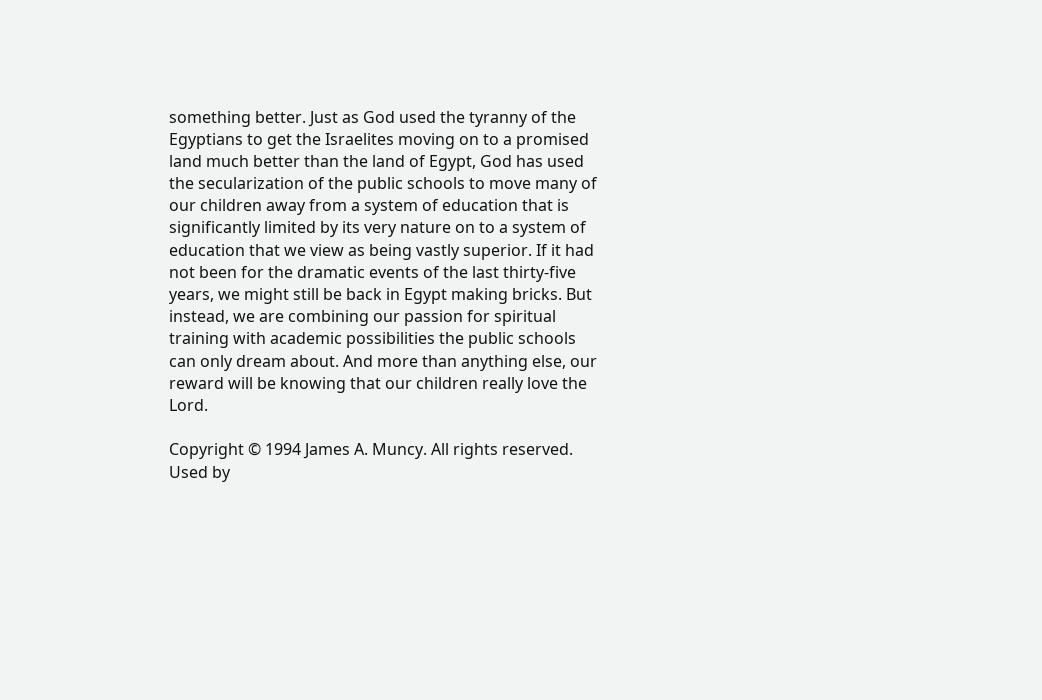something better. Just as God used the tyranny of the Egyptians to get the Israelites moving on to a promised land much better than the land of Egypt, God has used the secularization of the public schools to move many of our children away from a system of education that is significantly limited by its very nature on to a system of education that we view as being vastly superior. If it had not been for the dramatic events of the last thirty-five years, we might still be back in Egypt making bricks. But instead, we are combining our passion for spiritual training with academic possibilities the public schools can only dream about. And more than anything else, our reward will be knowing that our children really love the Lord.

Copyright © 1994 James A. Muncy. All rights reserved.
Used by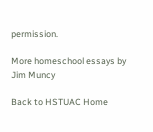permission.

More homeschool essays by Jim Muncy

Back to HSTUAC Home